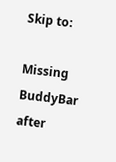Skip to:

Missing BuddyBar after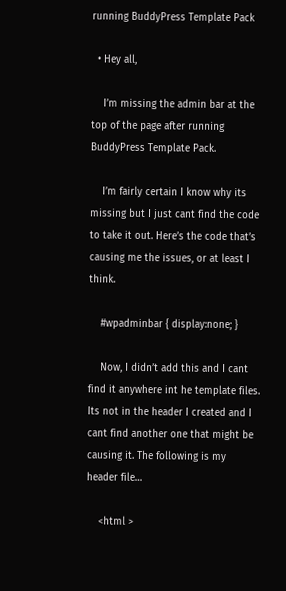running BuddyPress Template Pack

  • Hey all,

    I’m missing the admin bar at the top of the page after running BuddyPress Template Pack.

    I’m fairly certain I know why its missing but I just cant find the code to take it out. Here’s the code that’s causing me the issues, or at least I think.

    #wpadminbar { display:none; }

    Now, I didn’t add this and I cant find it anywhere int he template files. Its not in the header I created and I cant find another one that might be causing it. The following is my header file…

    <html >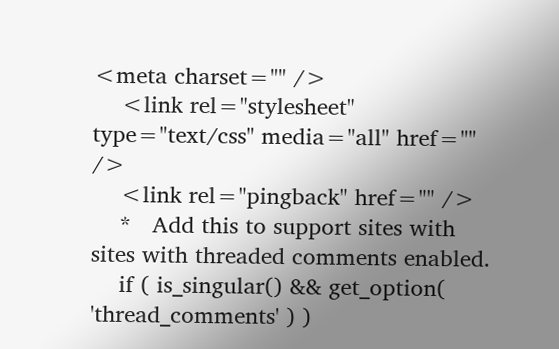<meta charset="" />
    <link rel="stylesheet" type="text/css" media="all" href="" />
    <link rel="pingback" href="" />
    *   Add this to support sites with sites with threaded comments enabled.
    if ( is_singular() && get_option( 'thread_comments' ) )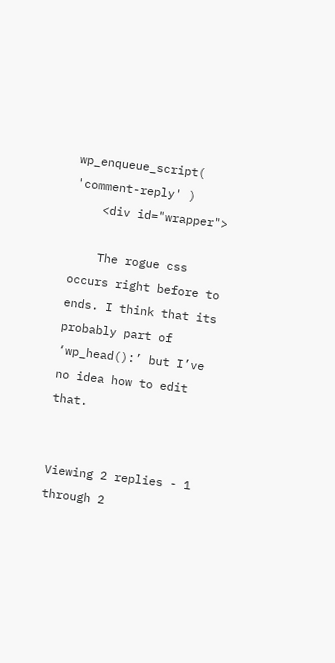wp_enqueue_script( 'comment-reply' )
    <div id="wrapper">

    The rogue css occurs right before to ends. I think that its probably part of ‘wp_head():’ but I’ve no idea how to edit that.


Viewing 2 replies - 1 through 2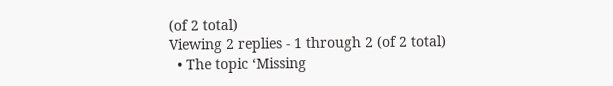(of 2 total)
Viewing 2 replies - 1 through 2 (of 2 total)
  • The topic ‘Missing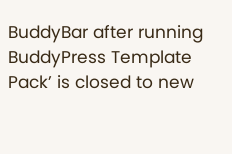BuddyBar after running BuddyPress Template Pack’ is closed to new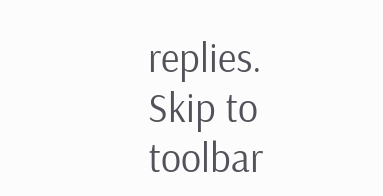replies.
Skip to toolbar